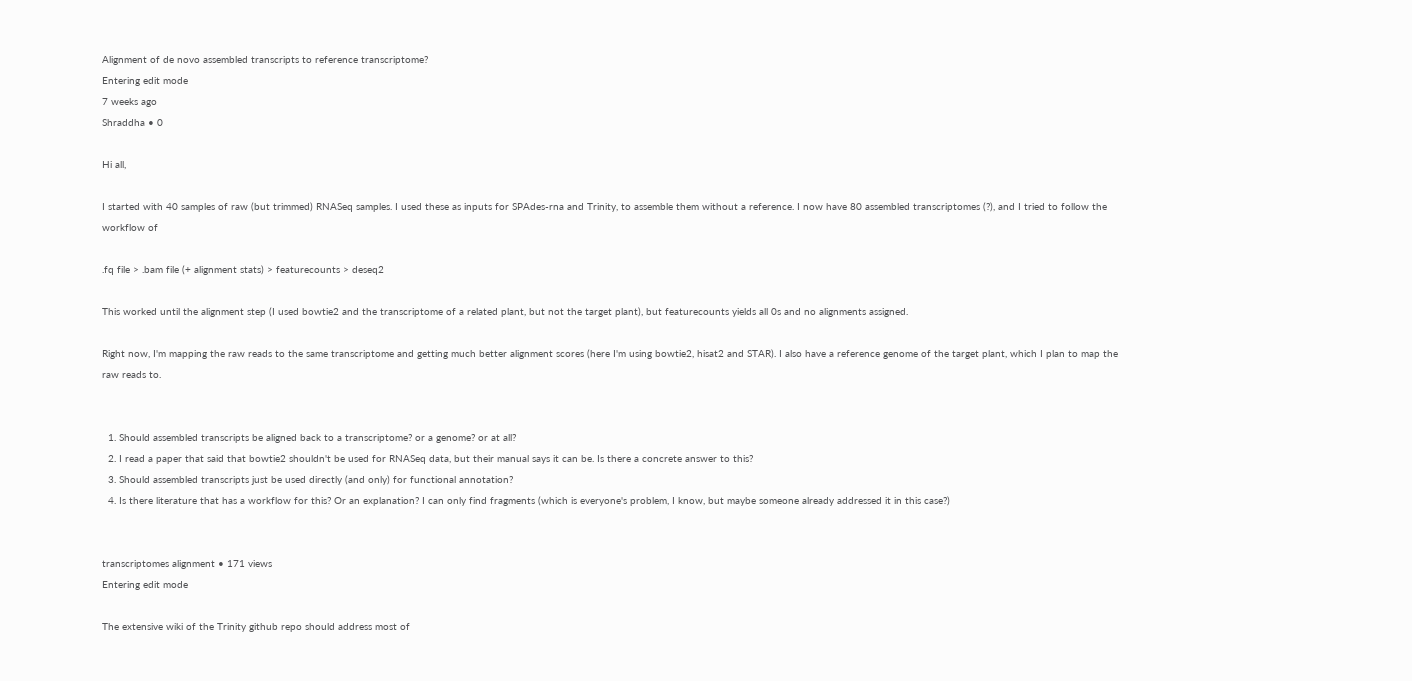Alignment of de novo assembled transcripts to reference transcriptome?
Entering edit mode
7 weeks ago
Shraddha • 0

Hi all,

I started with 40 samples of raw (but trimmed) RNASeq samples. I used these as inputs for SPAdes-rna and Trinity, to assemble them without a reference. I now have 80 assembled transcriptomes (?), and I tried to follow the workflow of

.fq file > .bam file (+ alignment stats) > featurecounts > deseq2

This worked until the alignment step (I used bowtie2 and the transcriptome of a related plant, but not the target plant), but featurecounts yields all 0s and no alignments assigned.

Right now, I'm mapping the raw reads to the same transcriptome and getting much better alignment scores (here I'm using bowtie2, hisat2 and STAR). I also have a reference genome of the target plant, which I plan to map the raw reads to.


  1. Should assembled transcripts be aligned back to a transcriptome? or a genome? or at all?
  2. I read a paper that said that bowtie2 shouldn't be used for RNASeq data, but their manual says it can be. Is there a concrete answer to this?
  3. Should assembled transcripts just be used directly (and only) for functional annotation?
  4. Is there literature that has a workflow for this? Or an explanation? I can only find fragments (which is everyone's problem, I know, but maybe someone already addressed it in this case?)


transcriptomes alignment • 171 views
Entering edit mode

The extensive wiki of the Trinity github repo should address most of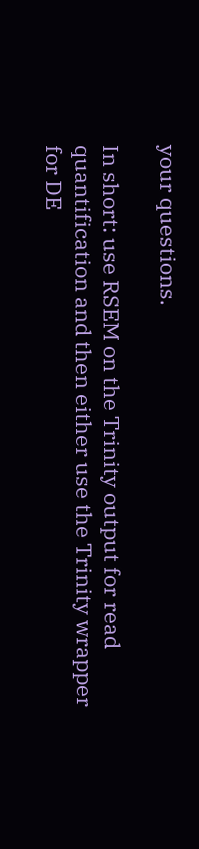your questions.

In short: use RSEM on the Trinity output for read quantification and then either use the Trinity wrapper for DE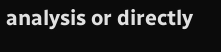analysis or directly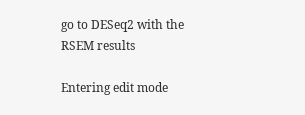go to DESeq2 with the RSEM results

Entering edit mode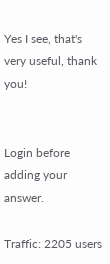Yes I see, that's very useful, thank you!


Login before adding your answer.

Traffic: 2205 users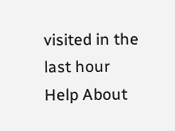visited in the last hour
Help About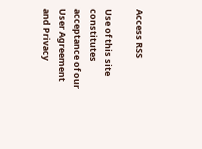Access RSS

Use of this site constitutes acceptance of our User Agreement and Privacy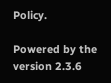Policy.

Powered by the version 2.3.6